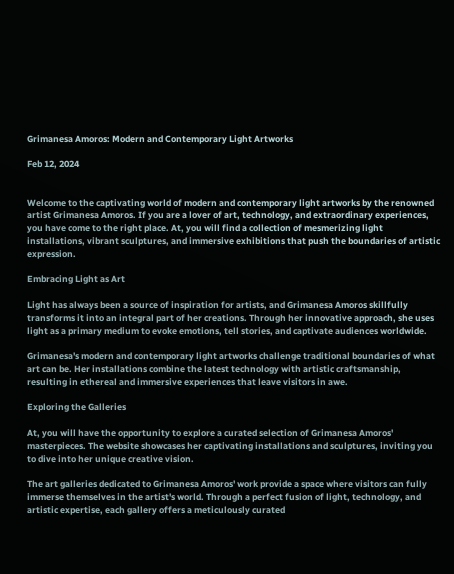Grimanesa Amoros: Modern and Contemporary Light Artworks

Feb 12, 2024


Welcome to the captivating world of modern and contemporary light artworks by the renowned artist Grimanesa Amoros. If you are a lover of art, technology, and extraordinary experiences, you have come to the right place. At, you will find a collection of mesmerizing light installations, vibrant sculptures, and immersive exhibitions that push the boundaries of artistic expression.

Embracing Light as Art

Light has always been a source of inspiration for artists, and Grimanesa Amoros skillfully transforms it into an integral part of her creations. Through her innovative approach, she uses light as a primary medium to evoke emotions, tell stories, and captivate audiences worldwide.

Grimanesa's modern and contemporary light artworks challenge traditional boundaries of what art can be. Her installations combine the latest technology with artistic craftsmanship, resulting in ethereal and immersive experiences that leave visitors in awe.

Exploring the Galleries

At, you will have the opportunity to explore a curated selection of Grimanesa Amoros' masterpieces. The website showcases her captivating installations and sculptures, inviting you to dive into her unique creative vision.

The art galleries dedicated to Grimanesa Amoros' work provide a space where visitors can fully immerse themselves in the artist's world. Through a perfect fusion of light, technology, and artistic expertise, each gallery offers a meticulously curated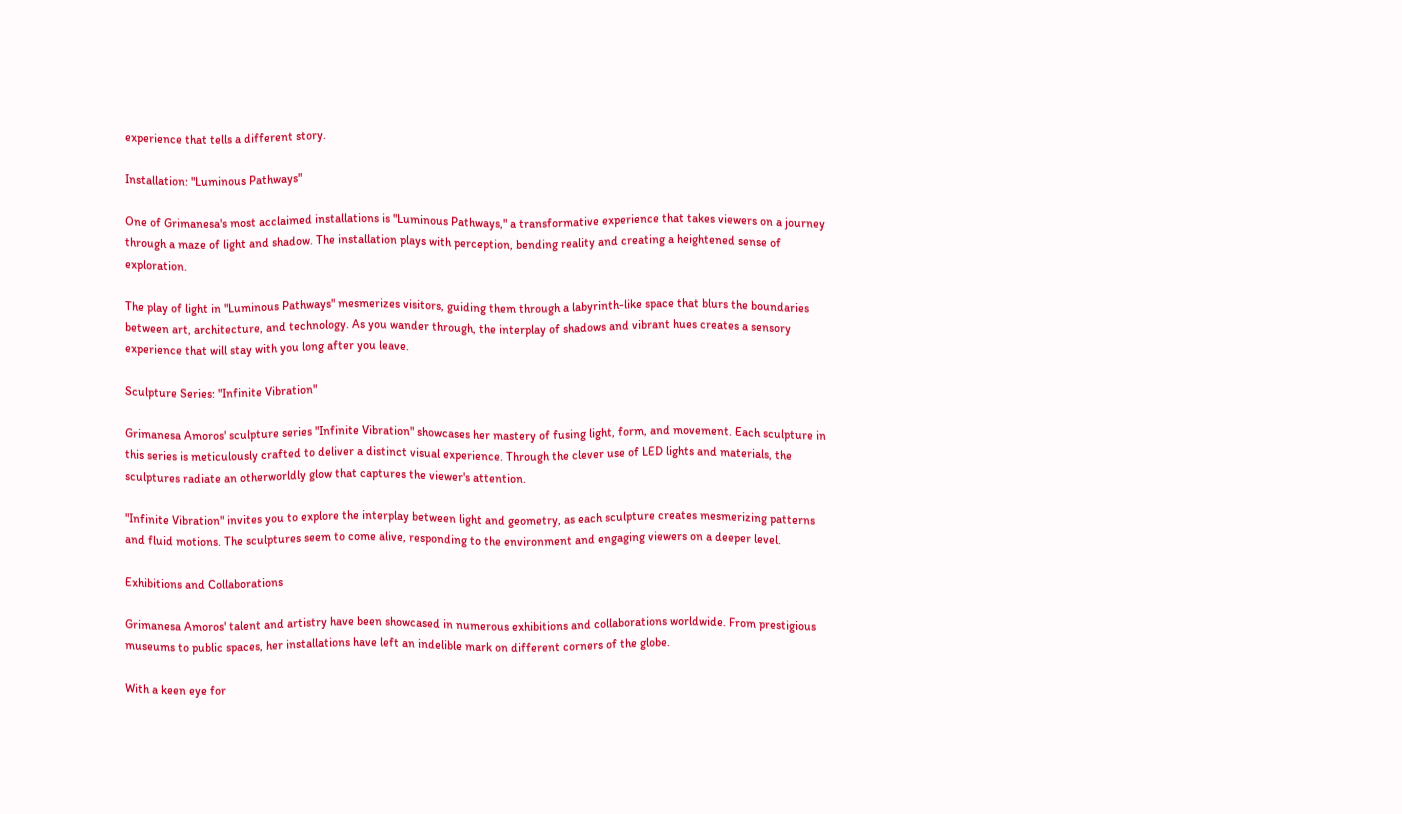experience that tells a different story.

Installation: "Luminous Pathways"

One of Grimanesa's most acclaimed installations is "Luminous Pathways," a transformative experience that takes viewers on a journey through a maze of light and shadow. The installation plays with perception, bending reality and creating a heightened sense of exploration.

The play of light in "Luminous Pathways" mesmerizes visitors, guiding them through a labyrinth-like space that blurs the boundaries between art, architecture, and technology. As you wander through, the interplay of shadows and vibrant hues creates a sensory experience that will stay with you long after you leave.

Sculpture Series: "Infinite Vibration"

Grimanesa Amoros' sculpture series "Infinite Vibration" showcases her mastery of fusing light, form, and movement. Each sculpture in this series is meticulously crafted to deliver a distinct visual experience. Through the clever use of LED lights and materials, the sculptures radiate an otherworldly glow that captures the viewer's attention.

"Infinite Vibration" invites you to explore the interplay between light and geometry, as each sculpture creates mesmerizing patterns and fluid motions. The sculptures seem to come alive, responding to the environment and engaging viewers on a deeper level.

Exhibitions and Collaborations

Grimanesa Amoros' talent and artistry have been showcased in numerous exhibitions and collaborations worldwide. From prestigious museums to public spaces, her installations have left an indelible mark on different corners of the globe.

With a keen eye for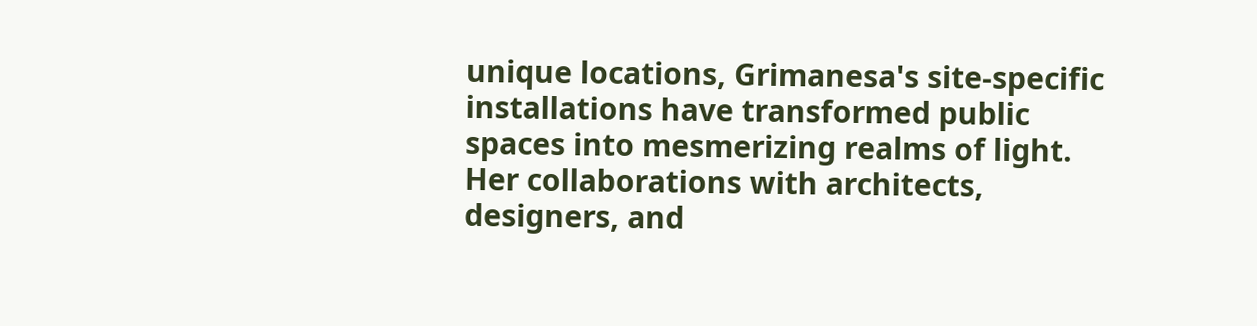unique locations, Grimanesa's site-specific installations have transformed public spaces into mesmerizing realms of light. Her collaborations with architects, designers, and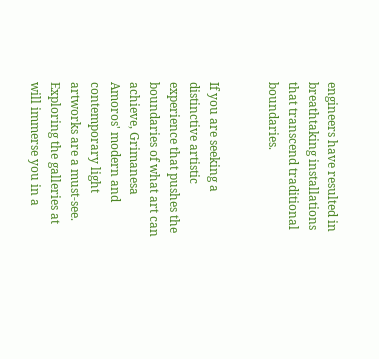engineers have resulted in breathtaking installations that transcend traditional boundaries.


If you are seeking a distinctive artistic experience that pushes the boundaries of what art can achieve, Grimanesa Amoros' modern and contemporary light artworks are a must-see. Exploring the galleries at will immerse you in a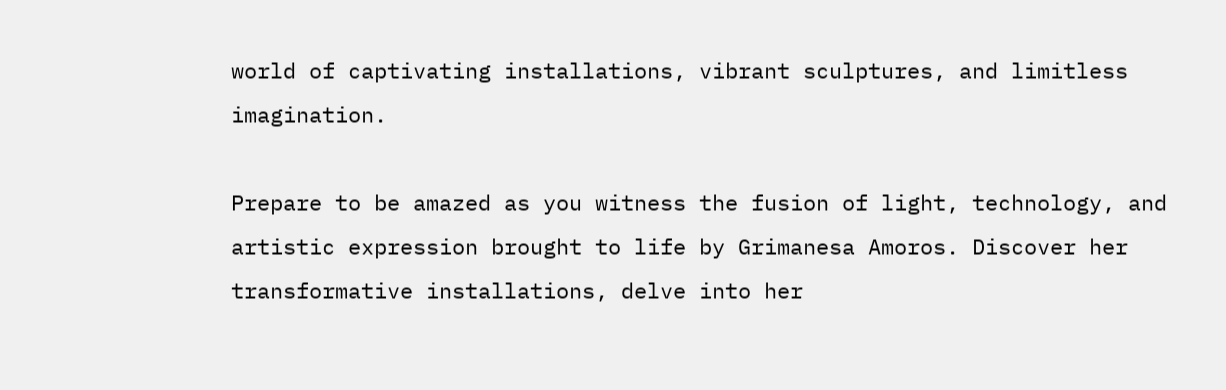world of captivating installations, vibrant sculptures, and limitless imagination.

Prepare to be amazed as you witness the fusion of light, technology, and artistic expression brought to life by Grimanesa Amoros. Discover her transformative installations, delve into her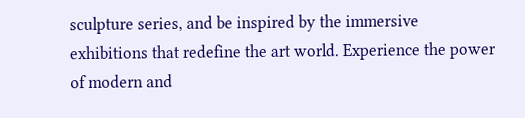sculpture series, and be inspired by the immersive exhibitions that redefine the art world. Experience the power of modern and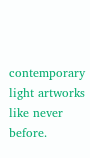contemporary light artworks like never before.